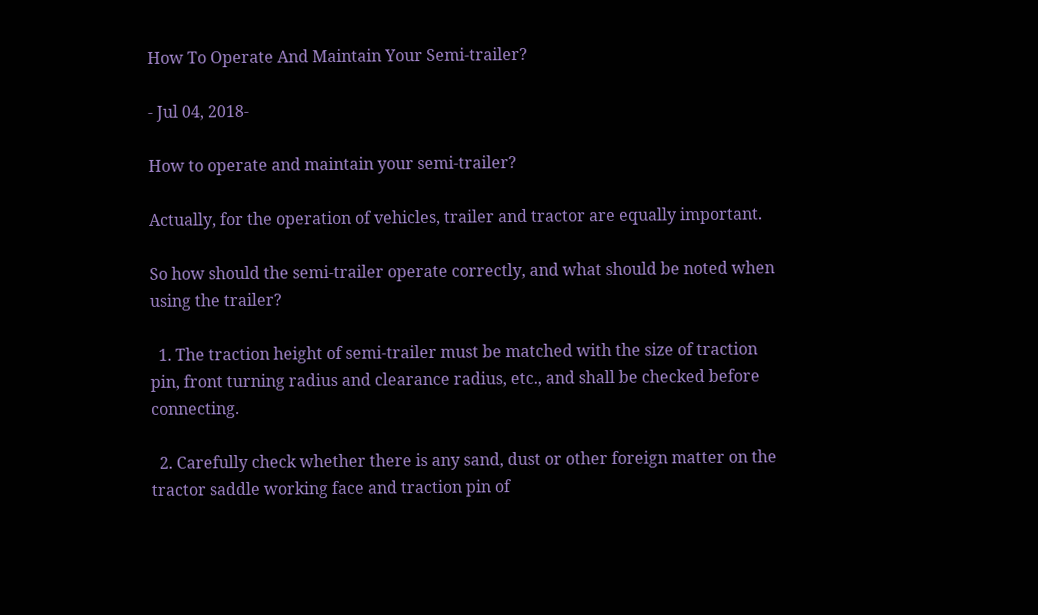How To Operate And Maintain Your Semi-trailer?

- Jul 04, 2018-

How to operate and maintain your semi-trailer?

Actually, for the operation of vehicles, trailer and tractor are equally important.

So how should the semi-trailer operate correctly, and what should be noted when using the trailer?

  1. The traction height of semi-trailer must be matched with the size of traction pin, front turning radius and clearance radius, etc., and shall be checked before connecting.

  2. Carefully check whether there is any sand, dust or other foreign matter on the tractor saddle working face and traction pin of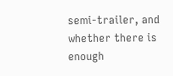semi-trailer, and whether there is enough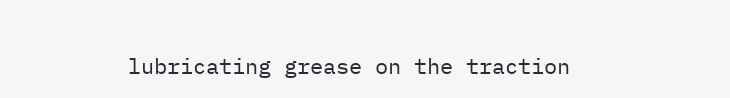lubricating grease on the traction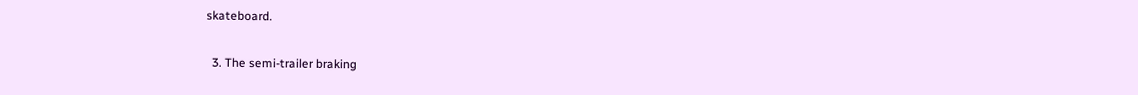skateboard.

  3. The semi-trailer braking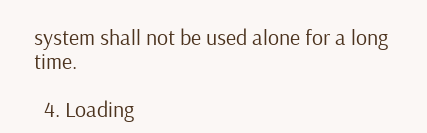system shall not be used alone for a long time.

  4. Loading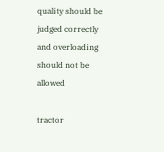quality should be judged correctly and overloading should not be allowed

tractor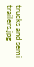trucks and semi trailers.jpg